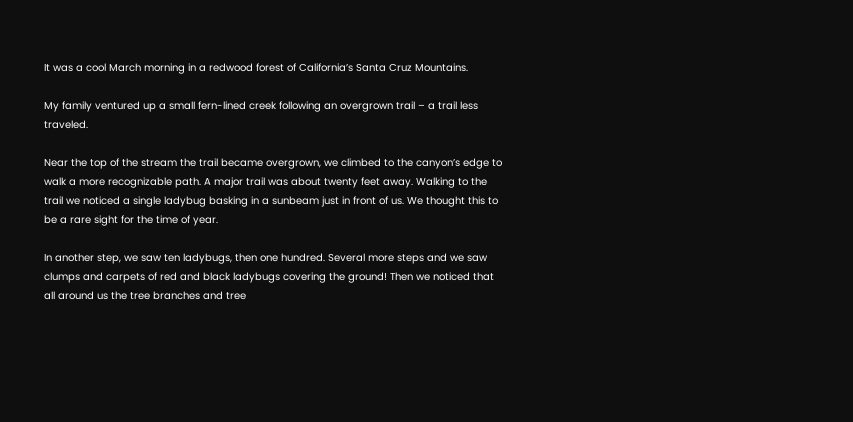It was a cool March morning in a redwood forest of California’s Santa Cruz Mountains.

My family ventured up a small fern-lined creek following an overgrown trail – a trail less traveled.

Near the top of the stream the trail became overgrown, we climbed to the canyon’s edge to walk a more recognizable path. A major trail was about twenty feet away. Walking to the trail we noticed a single ladybug basking in a sunbeam just in front of us. We thought this to be a rare sight for the time of year.

In another step, we saw ten ladybugs, then one hundred. Several more steps and we saw clumps and carpets of red and black ladybugs covering the ground! Then we noticed that all around us the tree branches and tree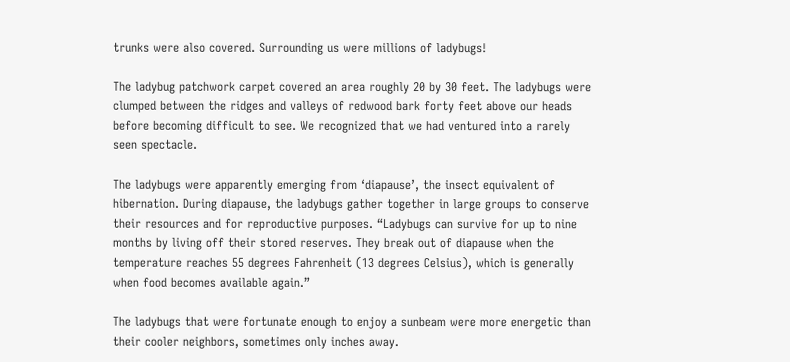trunks were also covered. Surrounding us were millions of ladybugs!

The ladybug patchwork carpet covered an area roughly 20 by 30 feet. The ladybugs were clumped between the ridges and valleys of redwood bark forty feet above our heads before becoming difficult to see. We recognized that we had ventured into a rarely seen spectacle.

The ladybugs were apparently emerging from ‘diapause’, the insect equivalent of hibernation. During diapause, the ladybugs gather together in large groups to conserve their resources and for reproductive purposes. “Ladybugs can survive for up to nine months by living off their stored reserves. They break out of diapause when the temperature reaches 55 degrees Fahrenheit (13 degrees Celsius), which is generally when food becomes available again.”

The ladybugs that were fortunate enough to enjoy a sunbeam were more energetic than their cooler neighbors, sometimes only inches away.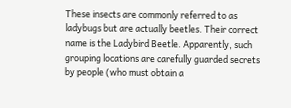These insects are commonly referred to as ladybugs but are actually beetles. Their correct name is the Ladybird Beetle. Apparently, such grouping locations are carefully guarded secrets by people (who must obtain a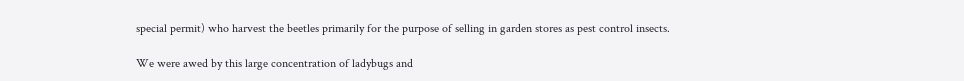special permit) who harvest the beetles primarily for the purpose of selling in garden stores as pest control insects.

We were awed by this large concentration of ladybugs and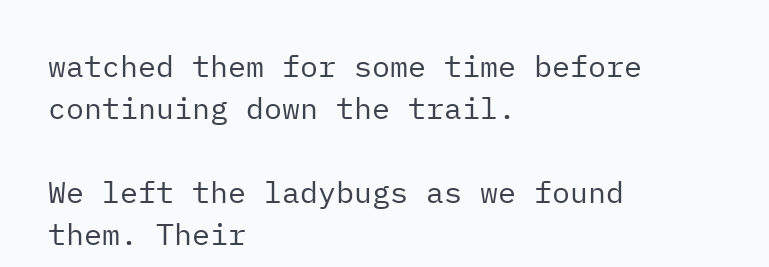watched them for some time before continuing down the trail.

We left the ladybugs as we found them. Their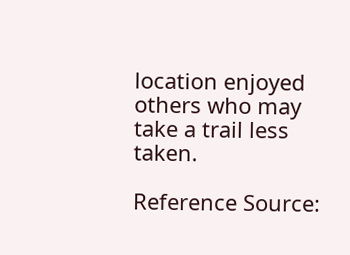location enjoyed others who may take a trail less taken.

Reference Source: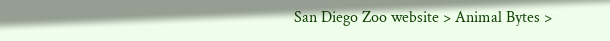San Diego Zoo website > Animal Bytes >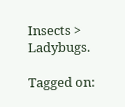Insects > Ladybugs.

Tagged on: